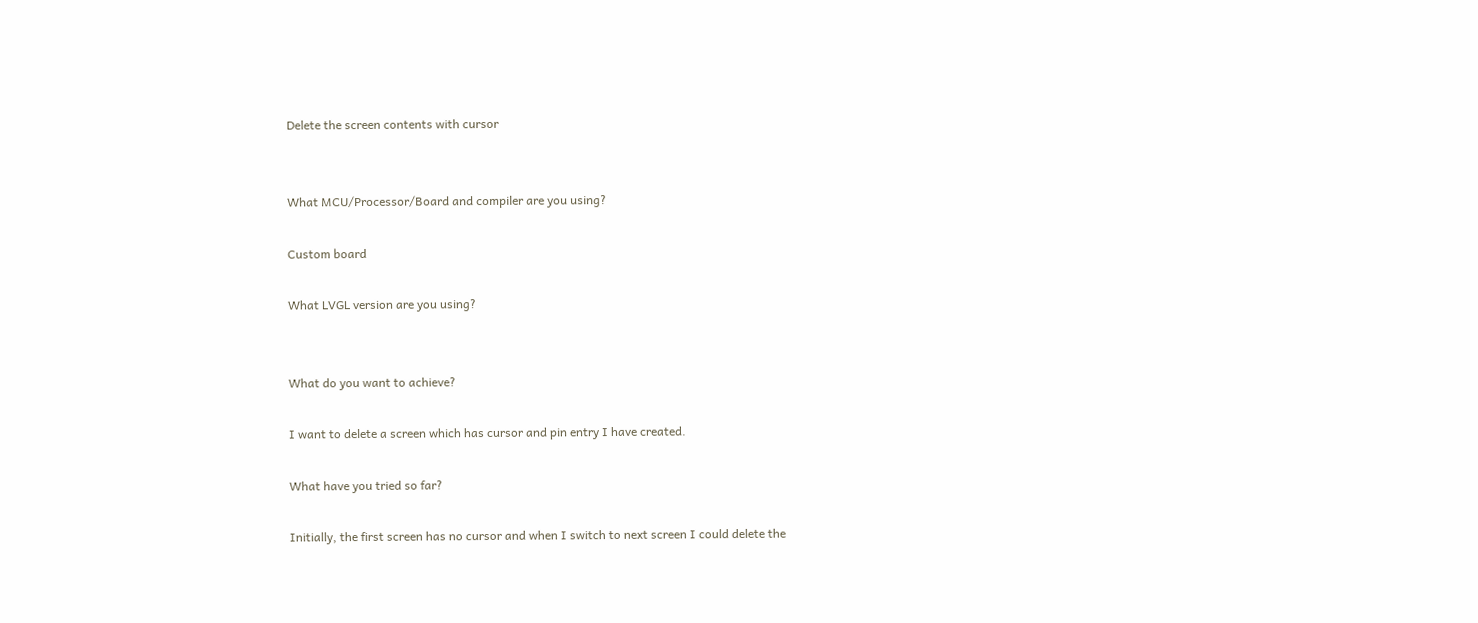Delete the screen contents with cursor


What MCU/Processor/Board and compiler are you using?

Custom board

What LVGL version are you using?


What do you want to achieve?

I want to delete a screen which has cursor and pin entry I have created.

What have you tried so far?

Initially, the first screen has no cursor and when I switch to next screen I could delete the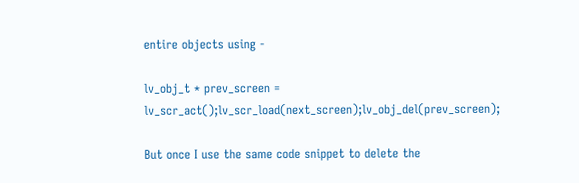entire objects using -

lv_obj_t * prev_screen = lv_scr_act();lv_scr_load(next_screen);lv_obj_del(prev_screen);

But once I use the same code snippet to delete the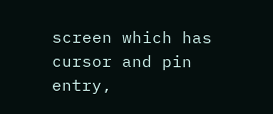screen which has cursor and pin entry,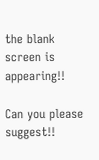the blank screen is appearing!!

Can you please suggest!!